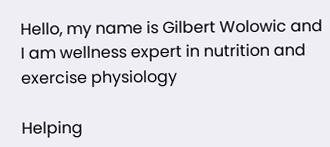Hello, my name is Gilbert Wolowic and I am wellness expert in nutrition and exercise physiology

Helping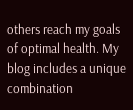others reach my goals of optimal health. My blog includes a unique combination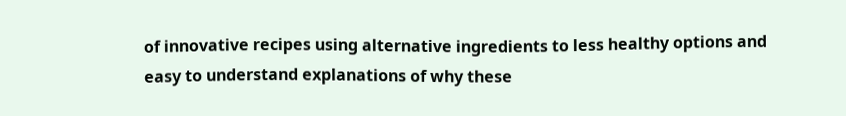of innovative recipes using alternative ingredients to less healthy options and easy to understand explanations of why these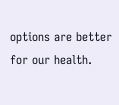options are better for our health.